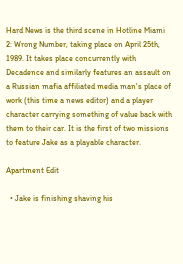Hard News is the third scene in Hotline Miami 2: Wrong Number, taking place on April 25th, 1989. It takes place concurrently with Decadence and similarly features an assault on a Russian mafia affiliated media man's place of work (this time a news editor) and a player character carrying something of value back with them to their car. It is the first of two missions to feature Jake as a playable character.

Apartment Edit

  • Jake is finishing shaving his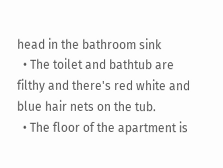head in the bathroom sink
  • The toilet and bathtub are filthy and there's red white and blue hair nets on the tub.
  • The floor of the apartment is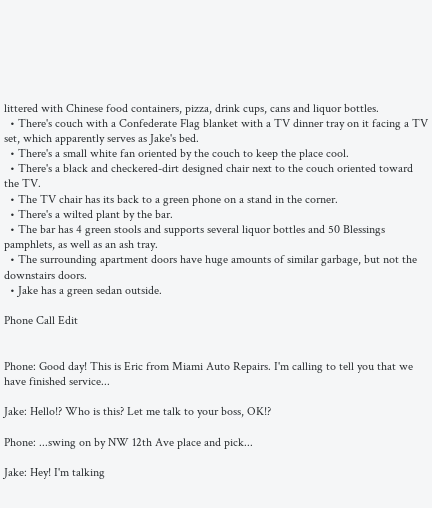littered with Chinese food containers, pizza, drink cups, cans and liquor bottles.
  • There's couch with a Confederate Flag blanket with a TV dinner tray on it facing a TV set, which apparently serves as Jake's bed.
  • There's a small white fan oriented by the couch to keep the place cool.
  • There's a black and checkered-dirt designed chair next to the couch oriented toward the TV.
  • The TV chair has its back to a green phone on a stand in the corner.
  • There's a wilted plant by the bar.
  • The bar has 4 green stools and supports several liquor bottles and 50 Blessings pamphlets, as well as an ash tray.
  • The surrounding apartment doors have huge amounts of similar garbage, but not the downstairs doors.
  • Jake has a green sedan outside.

Phone Call Edit


Phone: Good day! This is Eric from Miami Auto Repairs. I'm calling to tell you that we have finished service...

Jake: Hello!? Who is this? Let me talk to your boss, OK!?

Phone: ...swing on by NW 12th Ave place and pick...

Jake: Hey! I'm talking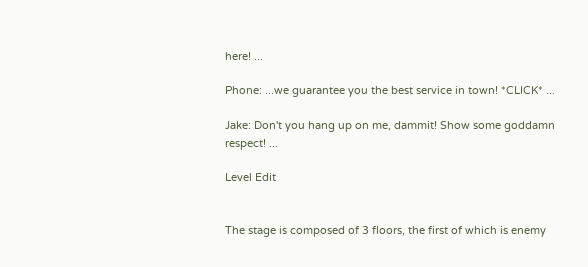here! ...

Phone: ...we guarantee you the best service in town! *CLICK* ...

Jake: Don't you hang up on me, dammit! Show some goddamn respect! ...

Level Edit


The stage is composed of 3 floors, the first of which is enemy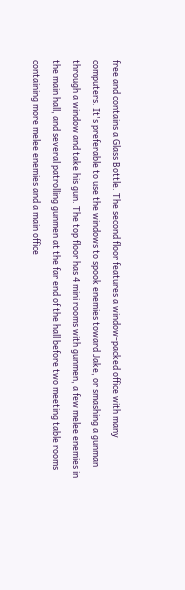free and contains a Glass Bottle. The second floor features a window-packed office with many computers. It's preferable to use the windows to spook enemies toward Jake, or smashing a gunman through a window and take his gun. The top floor has 4 mini rooms with gunmen, a few melee enemies in the main hall, and several patrolling gunmen at the far end of the hall before two meeting table rooms containing more melee enemies and a main office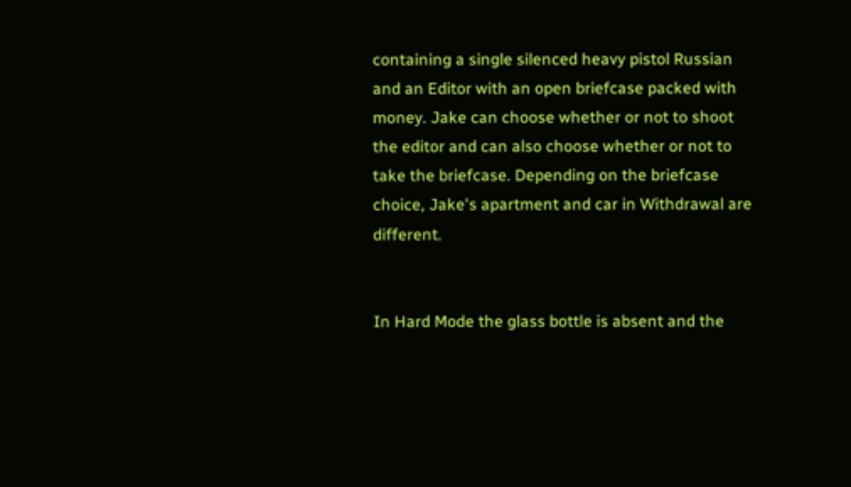containing a single silenced heavy pistol Russian and an Editor with an open briefcase packed with money. Jake can choose whether or not to shoot the editor and can also choose whether or not to take the briefcase. Depending on the briefcase choice, Jake's apartment and car in Withdrawal are different.


In Hard Mode the glass bottle is absent and the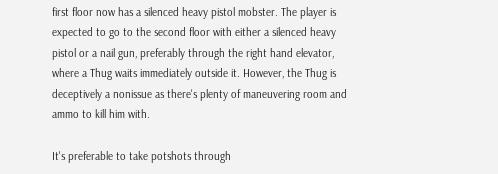first floor now has a silenced heavy pistol mobster. The player is expected to go to the second floor with either a silenced heavy pistol or a nail gun, preferably through the right hand elevator, where a Thug waits immediately outside it. However, the Thug is deceptively a nonissue as there's plenty of maneuvering room and ammo to kill him with.

It's preferable to take potshots through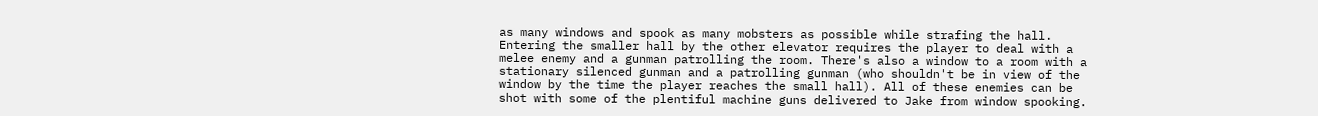as many windows and spook as many mobsters as possible while strafing the hall. Entering the smaller hall by the other elevator requires the player to deal with a melee enemy and a gunman patrolling the room. There's also a window to a room with a stationary silenced gunman and a patrolling gunman (who shouldn't be in view of the window by the time the player reaches the small hall). All of these enemies can be shot with some of the plentiful machine guns delivered to Jake from window spooking.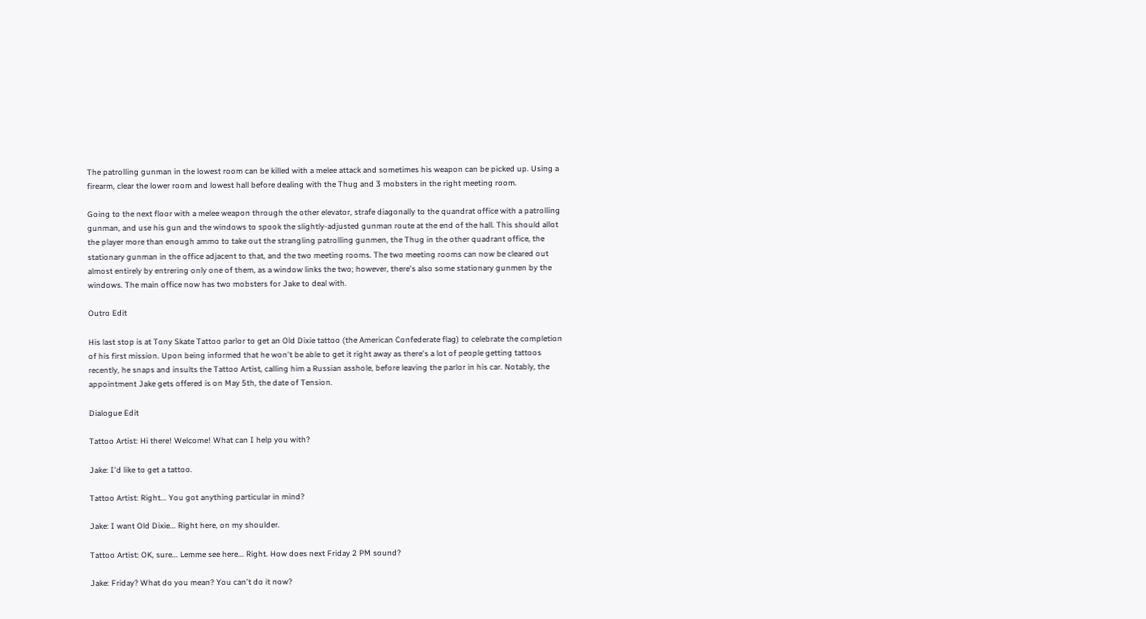The patrolling gunman in the lowest room can be killed with a melee attack and sometimes his weapon can be picked up. Using a firearm, clear the lower room and lowest hall before dealing with the Thug and 3 mobsters in the right meeting room.

Going to the next floor with a melee weapon through the other elevator, strafe diagonally to the quandrat office with a patrolling gunman, and use his gun and the windows to spook the slightly-adjusted gunman route at the end of the hall. This should allot the player more than enough ammo to take out the strangling patrolling gunmen, the Thug in the other quadrant office, the stationary gunman in the office adjacent to that, and the two meeting rooms. The two meeting rooms can now be cleared out almost entirely by entrering only one of them, as a window links the two; however, there's also some stationary gunmen by the windows. The main office now has two mobsters for Jake to deal with.

Outro Edit

His last stop is at Tony Skate Tattoo parlor to get an Old Dixie tattoo (the American Confederate flag) to celebrate the completion of his first mission. Upon being informed that he won't be able to get it right away as there's a lot of people getting tattoos recently, he snaps and insults the Tattoo Artist, calling him a Russian asshole, before leaving the parlor in his car. Notably, the appointment Jake gets offered is on May 5th, the date of Tension.

Dialogue Edit

Tattoo Artist: Hi there! Welcome! What can I help you with?

Jake: I'd like to get a tattoo.

Tattoo Artist: Right... You got anything particular in mind?

Jake: I want Old Dixie... Right here, on my shoulder.

Tattoo Artist: OK, sure... Lemme see here... Right. How does next Friday 2 PM sound?

Jake: Friday? What do you mean? You can't do it now?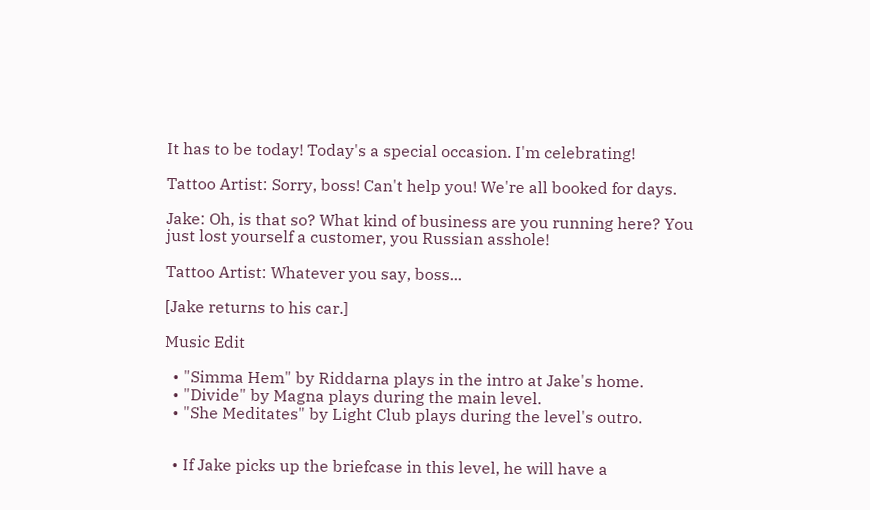It has to be today! Today's a special occasion. I'm celebrating!

Tattoo Artist: Sorry, boss! Can't help you! We're all booked for days.

Jake: Oh, is that so? What kind of business are you running here? You just lost yourself a customer, you Russian asshole!

Tattoo Artist: Whatever you say, boss...

[Jake returns to his car.]

Music Edit

  • "Simma Hem" by Riddarna plays in the intro at Jake's home.
  • "Divide" by Magna plays during the main level.
  • "She Meditates" by Light Club plays during the level's outro.


  • If Jake picks up the briefcase in this level, he will have a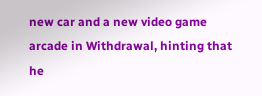new car and a new video game arcade in Withdrawal, hinting that he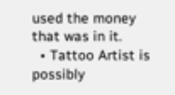used the money that was in it.
  • Tattoo Artist is possibly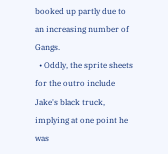booked up partly due to an increasing number of Gangs.
  • Oddly, the sprite sheets for the outro include Jake's black truck, implying at one point he was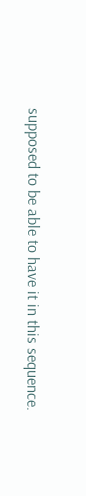supposed to be able to have it in this sequence.